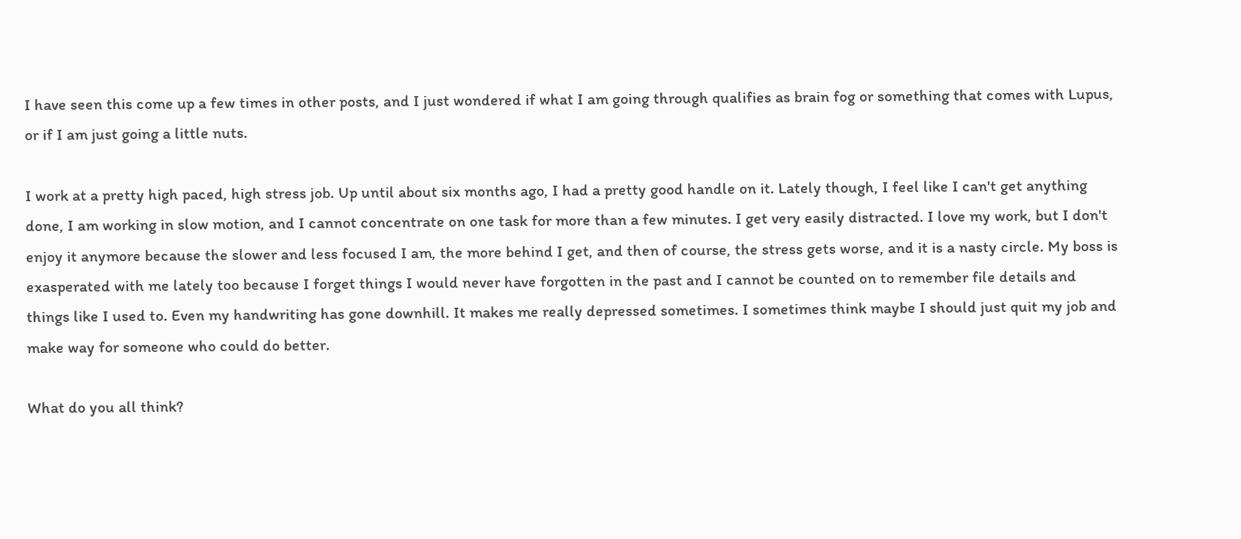I have seen this come up a few times in other posts, and I just wondered if what I am going through qualifies as brain fog or something that comes with Lupus, or if I am just going a little nuts.

I work at a pretty high paced, high stress job. Up until about six months ago, I had a pretty good handle on it. Lately though, I feel like I can't get anything done, I am working in slow motion, and I cannot concentrate on one task for more than a few minutes. I get very easily distracted. I love my work, but I don't enjoy it anymore because the slower and less focused I am, the more behind I get, and then of course, the stress gets worse, and it is a nasty circle. My boss is exasperated with me lately too because I forget things I would never have forgotten in the past and I cannot be counted on to remember file details and things like I used to. Even my handwriting has gone downhill. It makes me really depressed sometimes. I sometimes think maybe I should just quit my job and make way for someone who could do better.

What do you all think?